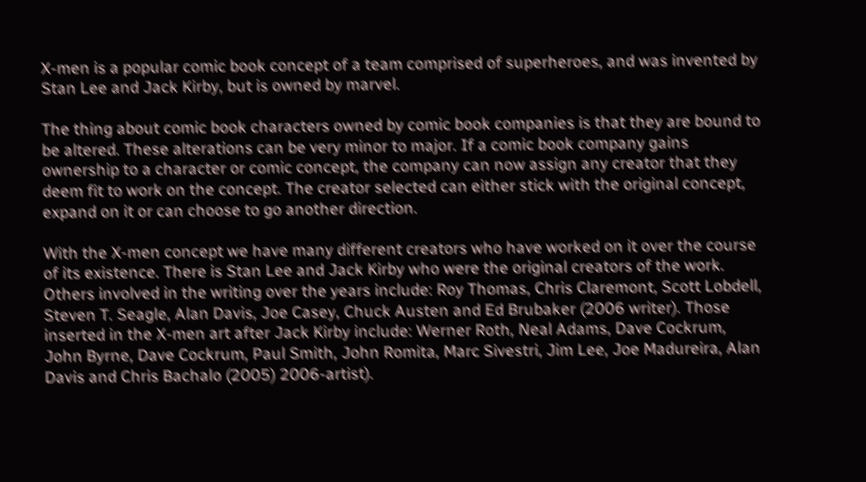X-men is a popular comic book concept of a team comprised of superheroes, and was invented by Stan Lee and Jack Kirby, but is owned by marvel.

The thing about comic book characters owned by comic book companies is that they are bound to be altered. These alterations can be very minor to major. If a comic book company gains ownership to a character or comic concept, the company can now assign any creator that they deem fit to work on the concept. The creator selected can either stick with the original concept, expand on it or can choose to go another direction.

With the X-men concept we have many different creators who have worked on it over the course of its existence. There is Stan Lee and Jack Kirby who were the original creators of the work. Others involved in the writing over the years include: Roy Thomas, Chris Claremont, Scott Lobdell, Steven T. Seagle, Alan Davis, Joe Casey, Chuck Austen and Ed Brubaker (2006 writer). Those inserted in the X-men art after Jack Kirby include: Werner Roth, Neal Adams, Dave Cockrum, John Byrne, Dave Cockrum, Paul Smith, John Romita, Marc Sivestri, Jim Lee, Joe Madureira, Alan Davis and Chris Bachalo (2005) 2006-artist).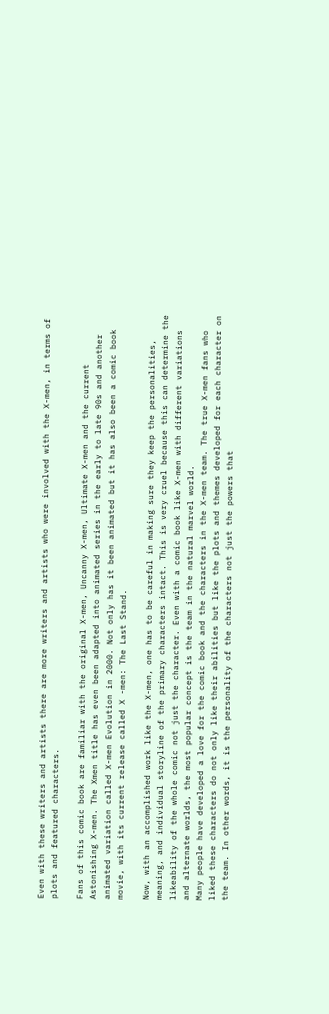Even with these writers and artists there are more writers and artists who were involved with the X-men, in terms of plots and featured characters.

Fans of this comic book are familiar with the original X-men, Uncanny X-men, Ultimate X-men and the current Astonishing X-men. The Xmen title has even been adapted into animated series in the early to late 90s and another animated variation called X-men Evolution in 2000. Not only has it been animated but it has also been a comic book movie, with its current release called X -men: The Last Stand.

Now, with an accomplished work like the X-men, one has to be careful in making sure they keep the personalities, meaning, and individual storyline of the primary characters intact. This is very cruel because this can determine the likeability of the whole comic not just the character. Even with a comic book like X-men with different variations and alternate worlds, the most popular concept is the team in the natural marvel world.
Many people have developed a love for the comic book and the characters in the X-men team. The true X-men fans who liked these characters do not only like their abilities but like the plots and themes developed for each character on the team. In other words, it is the personality of the characters not just the powers that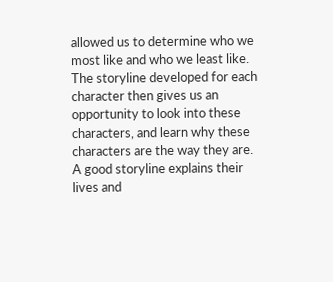allowed us to determine who we most like and who we least like. The storyline developed for each character then gives us an opportunity to look into these characters, and learn why these characters are the way they are. A good storyline explains their lives and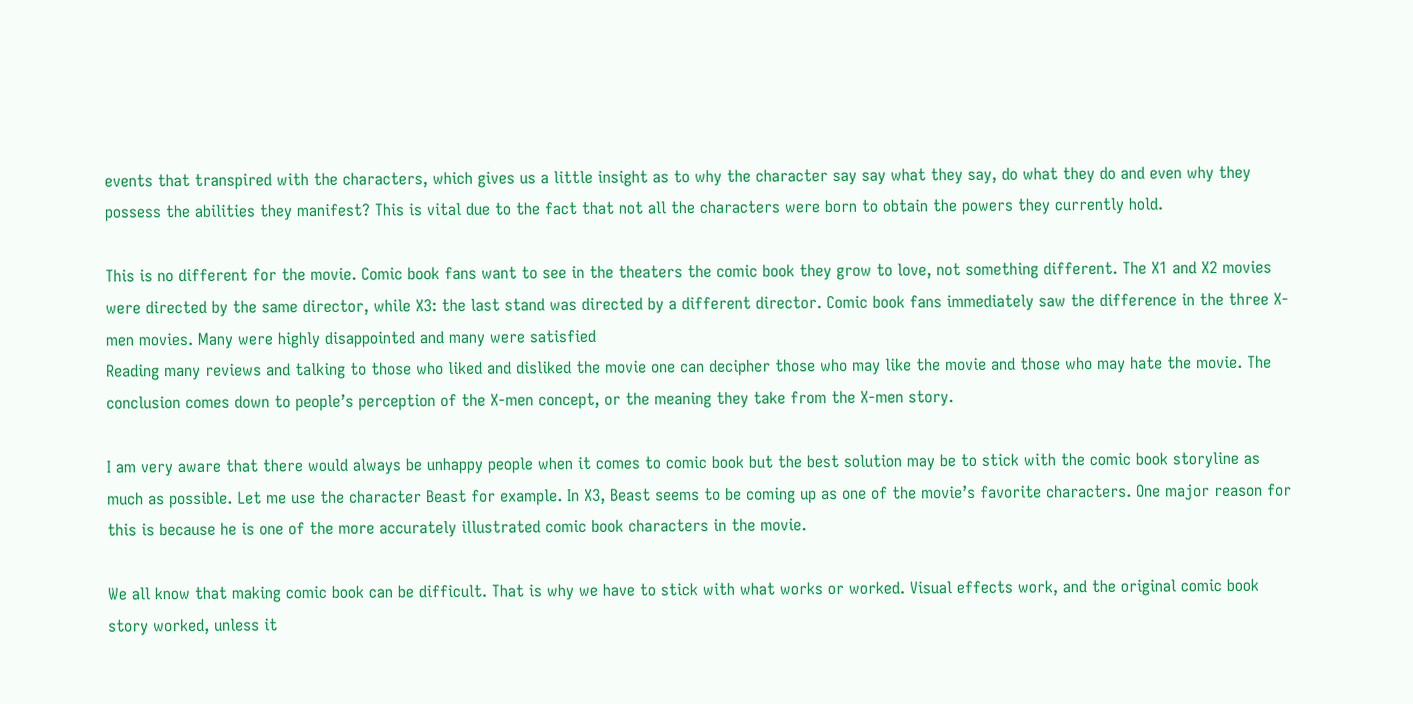events that transpired with the characters, which gives us a little insight as to why the character say say what they say, do what they do and even why they possess the abilities they manifest? This is vital due to the fact that not all the characters were born to obtain the powers they currently hold.

This is no different for the movie. Comic book fans want to see in the theaters the comic book they grow to love, not something different. The X1 and X2 movies were directed by the same director, while X3: the last stand was directed by a different director. Comic book fans immediately saw the difference in the three X-men movies. Many were highly disappointed and many were satisfied
Reading many reviews and talking to those who liked and disliked the movie one can decipher those who may like the movie and those who may hate the movie. The conclusion comes down to people’s perception of the X-men concept, or the meaning they take from the X-men story.

I am very aware that there would always be unhappy people when it comes to comic book but the best solution may be to stick with the comic book storyline as much as possible. Let me use the character Beast for example. In X3, Beast seems to be coming up as one of the movie’s favorite characters. One major reason for this is because he is one of the more accurately illustrated comic book characters in the movie.

We all know that making comic book can be difficult. That is why we have to stick with what works or worked. Visual effects work, and the original comic book story worked, unless it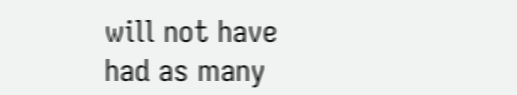will not have had as many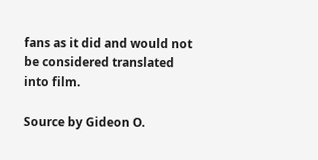fans as it did and would not be considered translated into film.

Source by Gideon O.